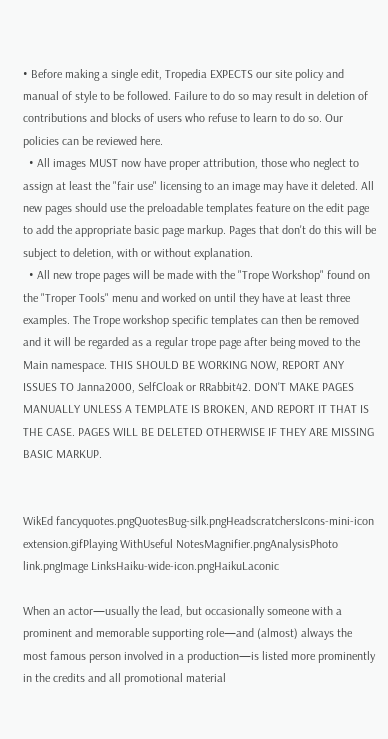• Before making a single edit, Tropedia EXPECTS our site policy and manual of style to be followed. Failure to do so may result in deletion of contributions and blocks of users who refuse to learn to do so. Our policies can be reviewed here.
  • All images MUST now have proper attribution, those who neglect to assign at least the "fair use" licensing to an image may have it deleted. All new pages should use the preloadable templates feature on the edit page to add the appropriate basic page markup. Pages that don't do this will be subject to deletion, with or without explanation.
  • All new trope pages will be made with the "Trope Workshop" found on the "Troper Tools" menu and worked on until they have at least three examples. The Trope workshop specific templates can then be removed and it will be regarded as a regular trope page after being moved to the Main namespace. THIS SHOULD BE WORKING NOW, REPORT ANY ISSUES TO Janna2000, SelfCloak or RRabbit42. DON'T MAKE PAGES MANUALLY UNLESS A TEMPLATE IS BROKEN, AND REPORT IT THAT IS THE CASE. PAGES WILL BE DELETED OTHERWISE IF THEY ARE MISSING BASIC MARKUP.


WikEd fancyquotes.pngQuotesBug-silk.pngHeadscratchersIcons-mini-icon extension.gifPlaying WithUseful NotesMagnifier.pngAnalysisPhoto link.pngImage LinksHaiku-wide-icon.pngHaikuLaconic

When an actor—usually the lead, but occasionally someone with a prominent and memorable supporting role—and (almost) always the most famous person involved in a production—is listed more prominently in the credits and all promotional material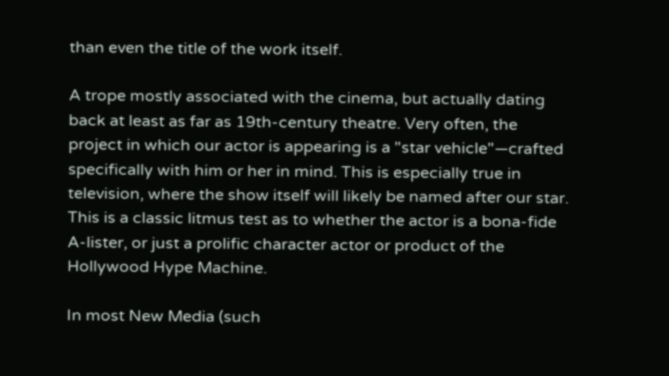than even the title of the work itself.

A trope mostly associated with the cinema, but actually dating back at least as far as 19th-century theatre. Very often, the project in which our actor is appearing is a "star vehicle"—crafted specifically with him or her in mind. This is especially true in television, where the show itself will likely be named after our star. This is a classic litmus test as to whether the actor is a bona-fide A-lister, or just a prolific character actor or product of the Hollywood Hype Machine.

In most New Media (such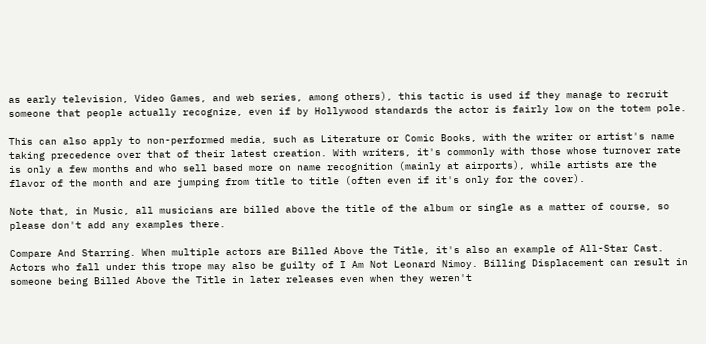as early television, Video Games, and web series, among others), this tactic is used if they manage to recruit someone that people actually recognize, even if by Hollywood standards the actor is fairly low on the totem pole.

This can also apply to non-performed media, such as Literature or Comic Books, with the writer or artist's name taking precedence over that of their latest creation. With writers, it's commonly with those whose turnover rate is only a few months and who sell based more on name recognition (mainly at airports), while artists are the flavor of the month and are jumping from title to title (often even if it's only for the cover).

Note that, in Music, all musicians are billed above the title of the album or single as a matter of course, so please don't add any examples there.

Compare And Starring. When multiple actors are Billed Above the Title, it's also an example of All-Star Cast. Actors who fall under this trope may also be guilty of I Am Not Leonard Nimoy. Billing Displacement can result in someone being Billed Above the Title in later releases even when they weren't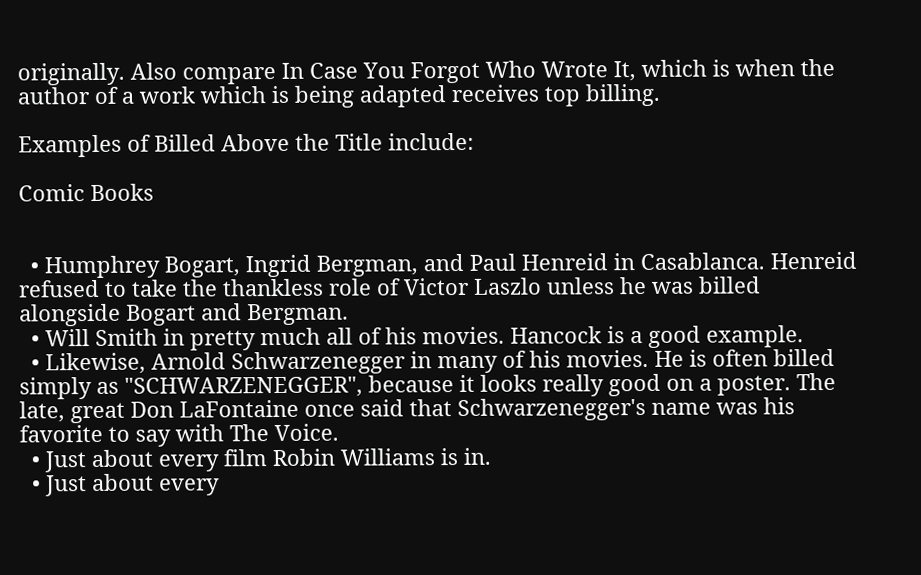originally. Also compare In Case You Forgot Who Wrote It, which is when the author of a work which is being adapted receives top billing.

Examples of Billed Above the Title include:

Comic Books


  • Humphrey Bogart, Ingrid Bergman, and Paul Henreid in Casablanca. Henreid refused to take the thankless role of Victor Laszlo unless he was billed alongside Bogart and Bergman.
  • Will Smith in pretty much all of his movies. Hancock is a good example.
  • Likewise, Arnold Schwarzenegger in many of his movies. He is often billed simply as "SCHWARZENEGGER", because it looks really good on a poster. The late, great Don LaFontaine once said that Schwarzenegger's name was his favorite to say with The Voice.
  • Just about every film Robin Williams is in.
  • Just about every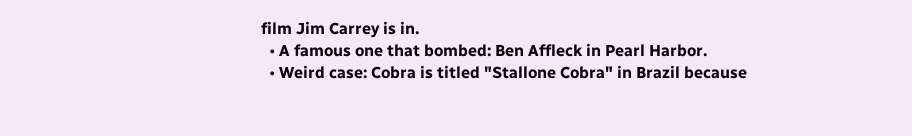film Jim Carrey is in.
  • A famous one that bombed: Ben Affleck in Pearl Harbor.
  • Weird case: Cobra is titled "Stallone Cobra" in Brazil because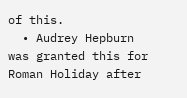of this.
  • Audrey Hepburn was granted this for Roman Holiday after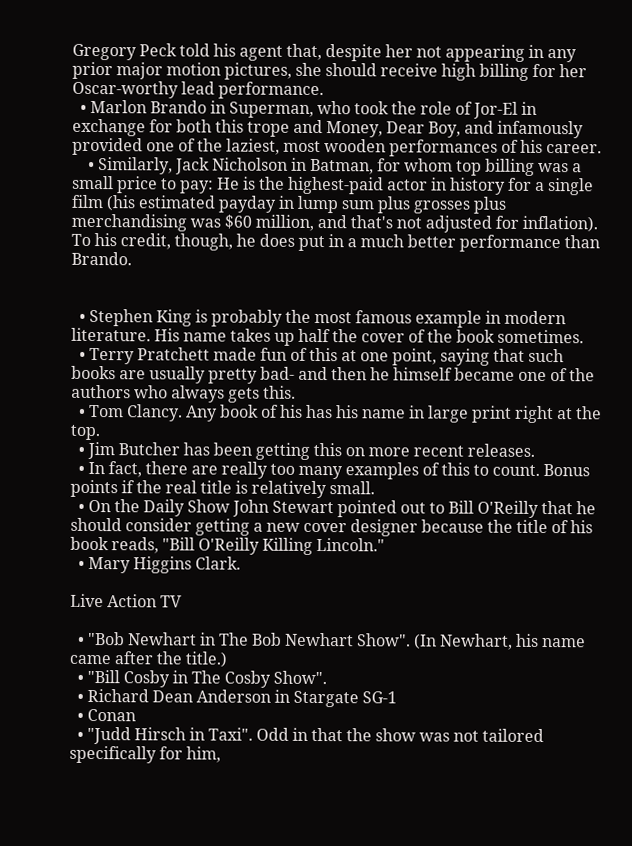Gregory Peck told his agent that, despite her not appearing in any prior major motion pictures, she should receive high billing for her Oscar-worthy lead performance.
  • Marlon Brando in Superman, who took the role of Jor-El in exchange for both this trope and Money, Dear Boy, and infamously provided one of the laziest, most wooden performances of his career.
    • Similarly, Jack Nicholson in Batman, for whom top billing was a small price to pay: He is the highest-paid actor in history for a single film (his estimated payday in lump sum plus grosses plus merchandising was $60 million, and that's not adjusted for inflation). To his credit, though, he does put in a much better performance than Brando.


  • Stephen King is probably the most famous example in modern literature. His name takes up half the cover of the book sometimes.
  • Terry Pratchett made fun of this at one point, saying that such books are usually pretty bad- and then he himself became one of the authors who always gets this.
  • Tom Clancy. Any book of his has his name in large print right at the top.
  • Jim Butcher has been getting this on more recent releases.
  • In fact, there are really too many examples of this to count. Bonus points if the real title is relatively small.
  • On the Daily Show John Stewart pointed out to Bill O'Reilly that he should consider getting a new cover designer because the title of his book reads, "Bill O'Reilly Killing Lincoln."
  • Mary Higgins Clark.

Live Action TV

  • "Bob Newhart in The Bob Newhart Show". (In Newhart, his name came after the title.)
  • "Bill Cosby in The Cosby Show".
  • Richard Dean Anderson in Stargate SG-1
  • Conan
  • "Judd Hirsch in Taxi". Odd in that the show was not tailored specifically for him,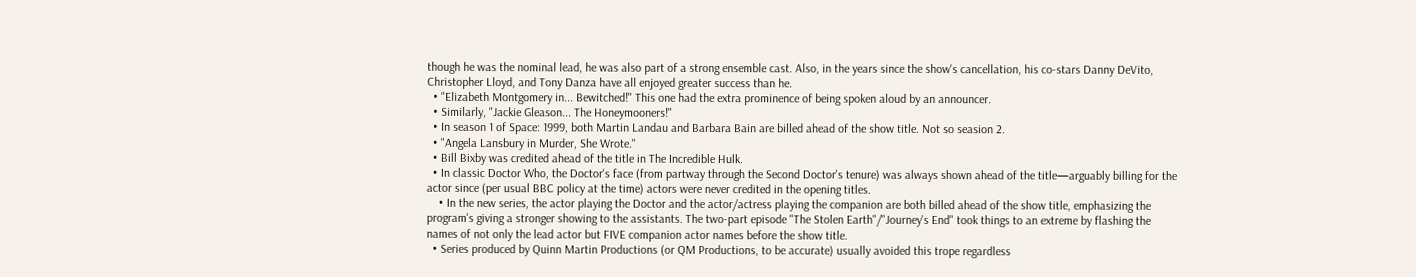though he was the nominal lead, he was also part of a strong ensemble cast. Also, in the years since the show's cancellation, his co-stars Danny DeVito, Christopher Lloyd, and Tony Danza have all enjoyed greater success than he.
  • "Elizabeth Montgomery in... Bewitched!" This one had the extra prominence of being spoken aloud by an announcer.
  • Similarly, "Jackie Gleason... The Honeymooners!"
  • In season 1 of Space: 1999, both Martin Landau and Barbara Bain are billed ahead of the show title. Not so seasion 2.
  • "Angela Lansbury in Murder, She Wrote."
  • Bill Bixby was credited ahead of the title in The Incredible Hulk.
  • In classic Doctor Who, the Doctor's face (from partway through the Second Doctor's tenure) was always shown ahead of the title—arguably billing for the actor since (per usual BBC policy at the time) actors were never credited in the opening titles.
    • In the new series, the actor playing the Doctor and the actor/actress playing the companion are both billed ahead of the show title, emphasizing the program's giving a stronger showing to the assistants. The two-part episode "The Stolen Earth"/"Journey's End" took things to an extreme by flashing the names of not only the lead actor but FIVE companion actor names before the show title.
  • Series produced by Quinn Martin Productions (or QM Productions, to be accurate) usually avoided this trope regardless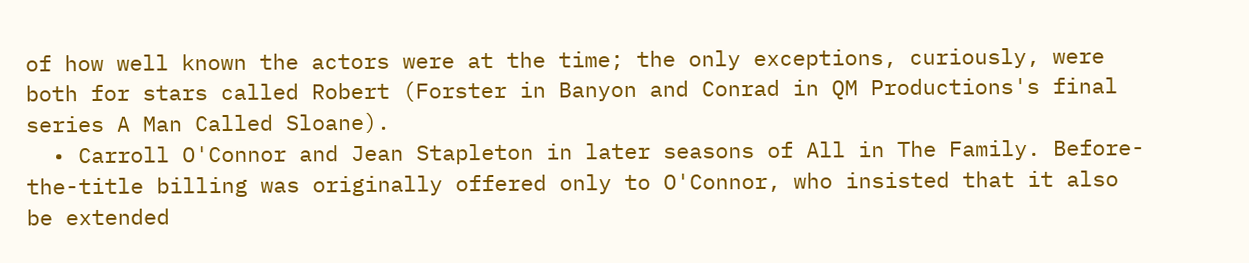of how well known the actors were at the time; the only exceptions, curiously, were both for stars called Robert (Forster in Banyon and Conrad in QM Productions's final series A Man Called Sloane).
  • Carroll O'Connor and Jean Stapleton in later seasons of All in The Family. Before-the-title billing was originally offered only to O'Connor, who insisted that it also be extended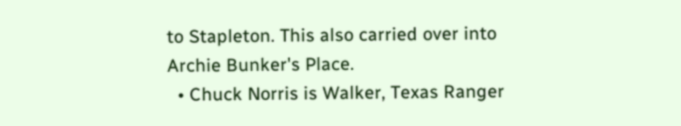to Stapleton. This also carried over into Archie Bunker's Place.
  • Chuck Norris is Walker, Texas Ranger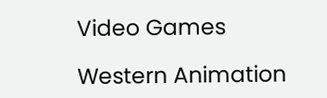Video Games

Western Animation